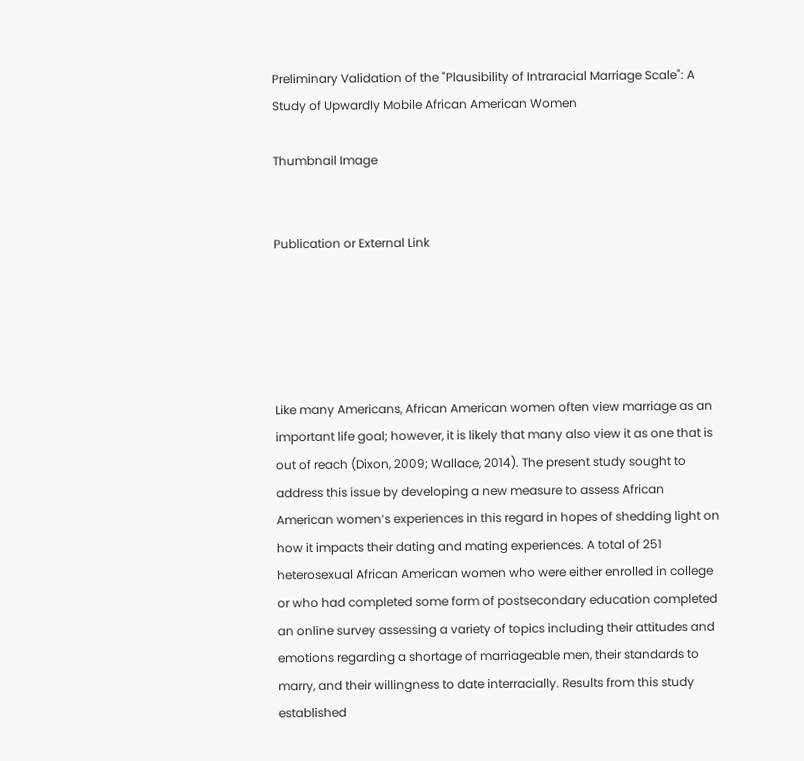Preliminary Validation of the "Plausibility of Intraracial Marriage Scale": A Study of Upwardly Mobile African American Women

Thumbnail Image


Publication or External Link





Like many Americans, African American women often view marriage as an important life goal; however, it is likely that many also view it as one that is out of reach (Dixon, 2009; Wallace, 2014). The present study sought to address this issue by developing a new measure to assess African American women’s experiences in this regard in hopes of shedding light on how it impacts their dating and mating experiences. A total of 251 heterosexual African American women who were either enrolled in college or who had completed some form of postsecondary education completed an online survey assessing a variety of topics including their attitudes and emotions regarding a shortage of marriageable men, their standards to marry, and their willingness to date interracially. Results from this study established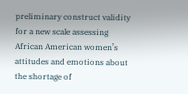preliminary construct validity for a new scale assessing African American women’s attitudes and emotions about the shortage of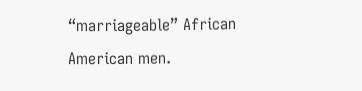“marriageable” African American men.